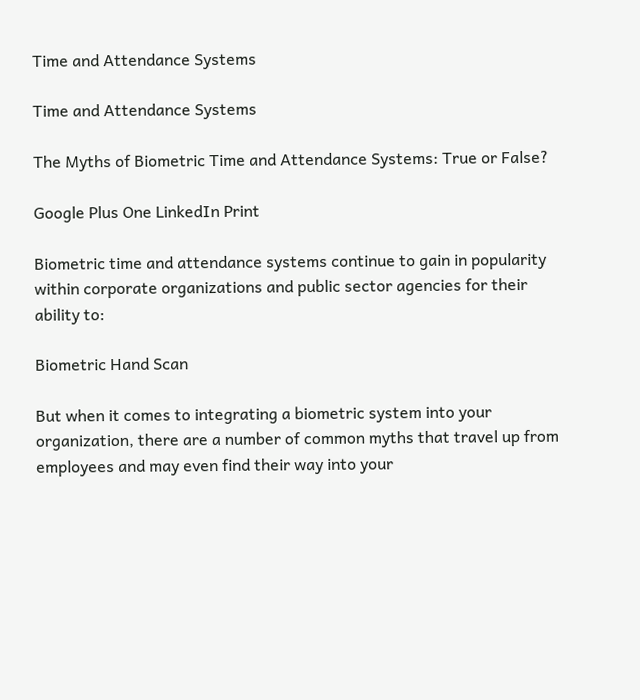Time and Attendance Systems

Time and Attendance Systems

The Myths of Biometric Time and Attendance Systems: True or False?

Google Plus One LinkedIn Print

Biometric time and attendance systems continue to gain in popularity within corporate organizations and public sector agencies for their ability to:

Biometric Hand Scan

But when it comes to integrating a biometric system into your organization, there are a number of common myths that travel up from employees and may even find their way into your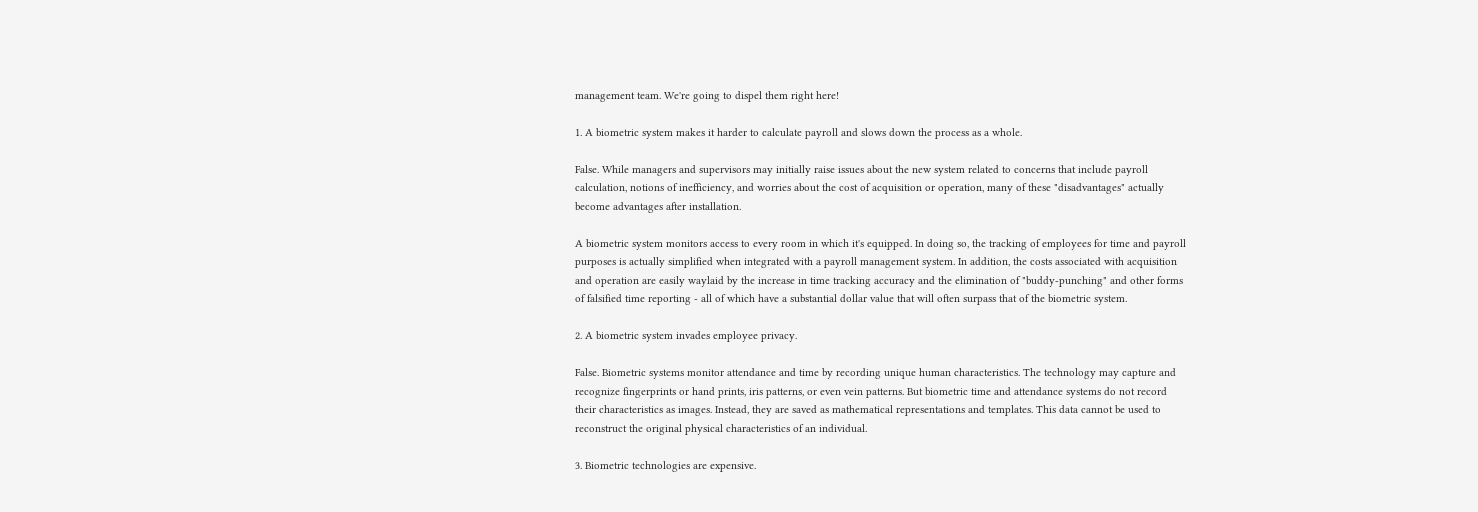management team. We're going to dispel them right here!

1. A biometric system makes it harder to calculate payroll and slows down the process as a whole.

False. While managers and supervisors may initially raise issues about the new system related to concerns that include payroll calculation, notions of inefficiency, and worries about the cost of acquisition or operation, many of these "disadvantages" actually become advantages after installation.

A biometric system monitors access to every room in which it's equipped. In doing so, the tracking of employees for time and payroll purposes is actually simplified when integrated with a payroll management system. In addition, the costs associated with acquisition and operation are easily waylaid by the increase in time tracking accuracy and the elimination of "buddy-punching" and other forms of falsified time reporting - all of which have a substantial dollar value that will often surpass that of the biometric system.

2. A biometric system invades employee privacy.

False. Biometric systems monitor attendance and time by recording unique human characteristics. The technology may capture and recognize fingerprints or hand prints, iris patterns, or even vein patterns. But biometric time and attendance systems do not record their characteristics as images. Instead, they are saved as mathematical representations and templates. This data cannot be used to reconstruct the original physical characteristics of an individual.

3. Biometric technologies are expensive.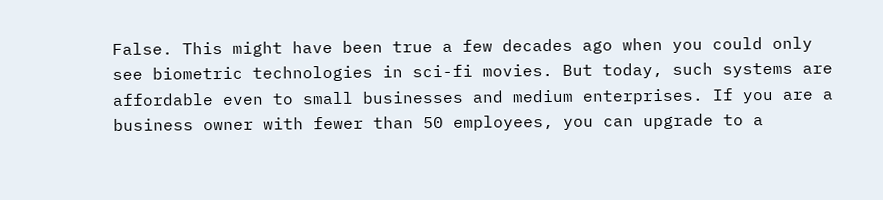False. This might have been true a few decades ago when you could only see biometric technologies in sci-fi movies. But today, such systems are affordable even to small businesses and medium enterprises. If you are a business owner with fewer than 50 employees, you can upgrade to a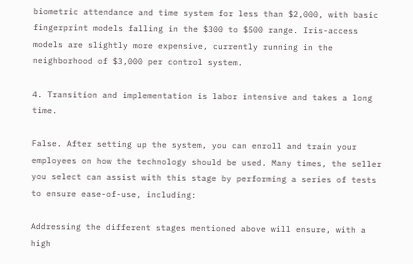biometric attendance and time system for less than $2,000, with basic fingerprint models falling in the $300 to $500 range. Iris-access models are slightly more expensive, currently running in the neighborhood of $3,000 per control system.

4. Transition and implementation is labor intensive and takes a long time.

False. After setting up the system, you can enroll and train your employees on how the technology should be used. Many times, the seller you select can assist with this stage by performing a series of tests to ensure ease-of-use, including:

Addressing the different stages mentioned above will ensure, with a high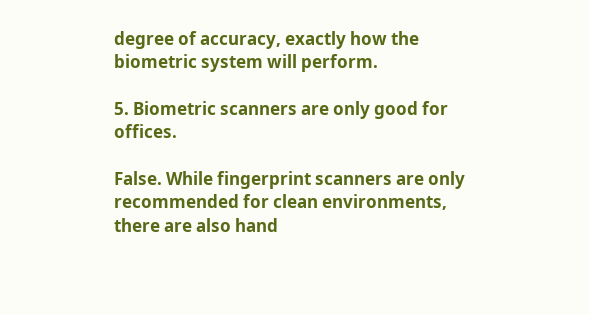degree of accuracy, exactly how the biometric system will perform.

5. Biometric scanners are only good for offices.

False. While fingerprint scanners are only recommended for clean environments, there are also hand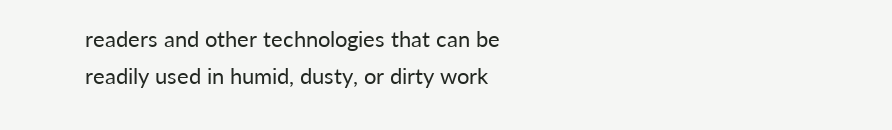readers and other technologies that can be readily used in humid, dusty, or dirty work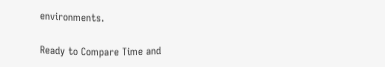environments.

Ready to Compare Time and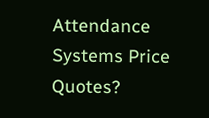Attendance Systems Price Quotes?